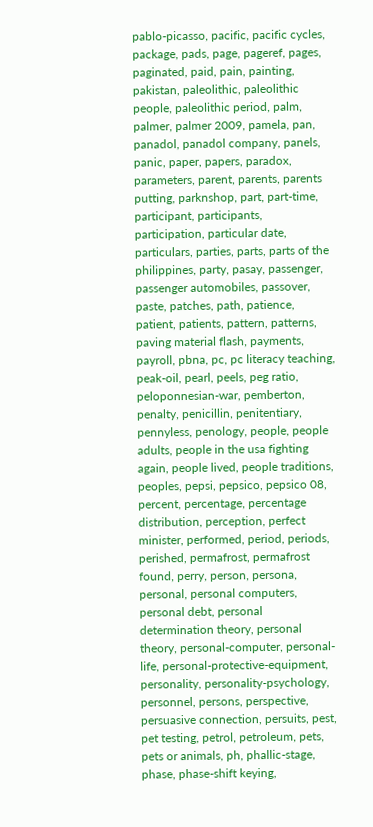pablo-picasso, pacific, pacific cycles, package, pads, page, pageref, pages, paginated, paid, pain, painting, pakistan, paleolithic, paleolithic people, paleolithic period, palm, palmer, palmer 2009, pamela, pan, panadol, panadol company, panels, panic, paper, papers, paradox, parameters, parent, parents, parents putting, parknshop, part, part-time, participant, participants, participation, particular date, particulars, parties, parts, parts of the philippines, party, pasay, passenger, passenger automobiles, passover, paste, patches, path, patience, patient, patients, pattern, patterns, paving material flash, payments, payroll, pbna, pc, pc literacy teaching, peak-oil, pearl, peels, peg ratio, peloponnesian-war, pemberton, penalty, penicillin, penitentiary, pennyless, penology, people, people adults, people in the usa fighting again, people lived, people traditions, peoples, pepsi, pepsico, pepsico 08, percent, percentage, percentage distribution, perception, perfect minister, performed, period, periods, perished, permafrost, permafrost found, perry, person, persona, personal, personal computers, personal debt, personal determination theory, personal theory, personal-computer, personal-life, personal-protective-equipment, personality, personality-psychology, personnel, persons, perspective, persuasive connection, persuits, pest, pet testing, petrol, petroleum, pets, pets or animals, ph, phallic-stage, phase, phase-shift keying,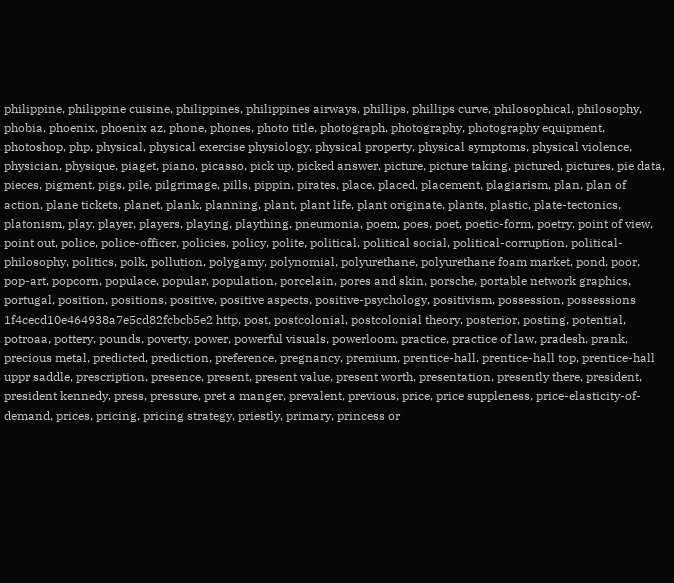philippine, philippine cuisine, philippines, philippines airways, phillips, phillips curve, philosophical, philosophy, phobia, phoenix, phoenix az, phone, phones, photo title, photograph, photography, photography equipment, photoshop, php, physical, physical exercise physiology, physical property, physical symptoms, physical violence, physician, physique, piaget, piano, picasso, pick up, picked answer, picture, picture taking, pictured, pictures, pie data, pieces, pigment, pigs, pile, pilgrimage, pills, pippin, pirates, place, placed, placement, plagiarism, plan, plan of action, plane tickets, planet, plank, planning, plant, plant life, plant originate, plants, plastic, plate-tectonics, platonism, play, player, players, playing, plaything, pneumonia, poem, poes, poet, poetic-form, poetry, point of view, point out, police, police-officer, policies, policy, polite, political, political social, political-corruption, political-philosophy, politics, polk, pollution, polygamy, polynomial, polyurethane, polyurethane foam market, pond, poor, pop-art, popcorn, populace, popular, population, porcelain, pores and skin, porsche, portable network graphics, portugal, position, positions, positive, positive aspects, positive-psychology, positivism, possession, possessions 1f4cecd10e464938a7e5cd82fcbcb5e2 http, post, postcolonial, postcolonial theory, posterior, posting, potential, potroaa, pottery, pounds, poverty, power, powerful visuals, powerloom, practice, practice of law, pradesh, prank, precious metal, predicted, prediction, preference, pregnancy, premium, prentice-hall, prentice-hall top, prentice-hall uppr saddle, prescription, presence, present, present value, present worth, presentation, presently there, president, president kennedy, press, pressure, pret a manger, prevalent, previous, price, price suppleness, price-elasticity-of-demand, prices, pricing, pricing strategy, priestly, primary, princess or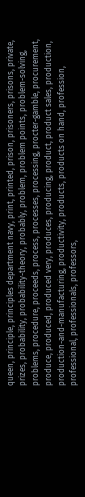queen, principle, principles department navy, print, printed, prison, prisoners, prisons, private, prizes, probability, probability-theory, probably, problem, problem points, problem-solving, problems, procedure, proceeds, process, processes, processing, procter-gamble, procurement, produce, produced, produced very, produces, producing, product, product sales, production, production-and-manufacturing, productivity, products, products on hand, profession, professional, professionals, professors,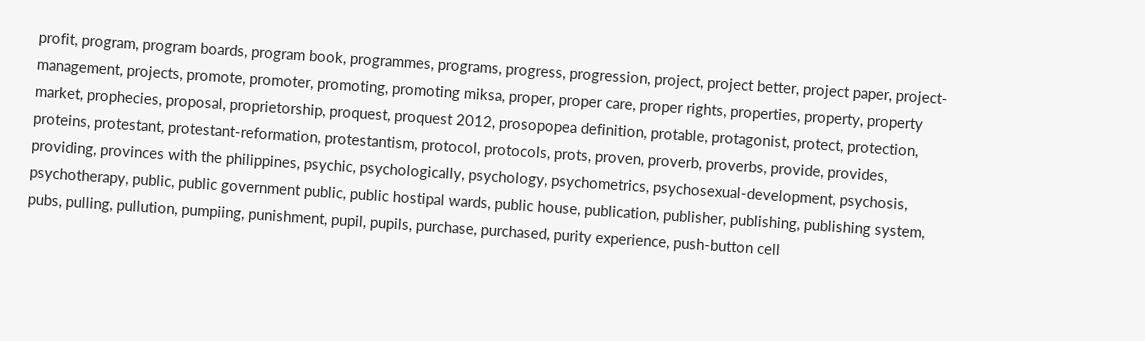profit, program, program boards, program book, programmes, programs, progress, progression, project, project better, project paper, project-management, projects, promote, promoter, promoting, promoting miksa, proper, proper care, proper rights, properties, property, property market, prophecies, proposal, proprietorship, proquest, proquest 2012, prosopopea definition, protable, protagonist, protect, protection, proteins, protestant, protestant-reformation, protestantism, protocol, protocols, prots, proven, proverb, proverbs, provide, provides, providing, provinces with the philippines, psychic, psychologically, psychology, psychometrics, psychosexual-development, psychosis, psychotherapy, public, public government public, public hostipal wards, public house, publication, publisher, publishing, publishing system, pubs, pulling, pullution, pumpiing, punishment, pupil, pupils, purchase, purchased, purity experience, push-button cell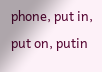phone, put in, put on, putin